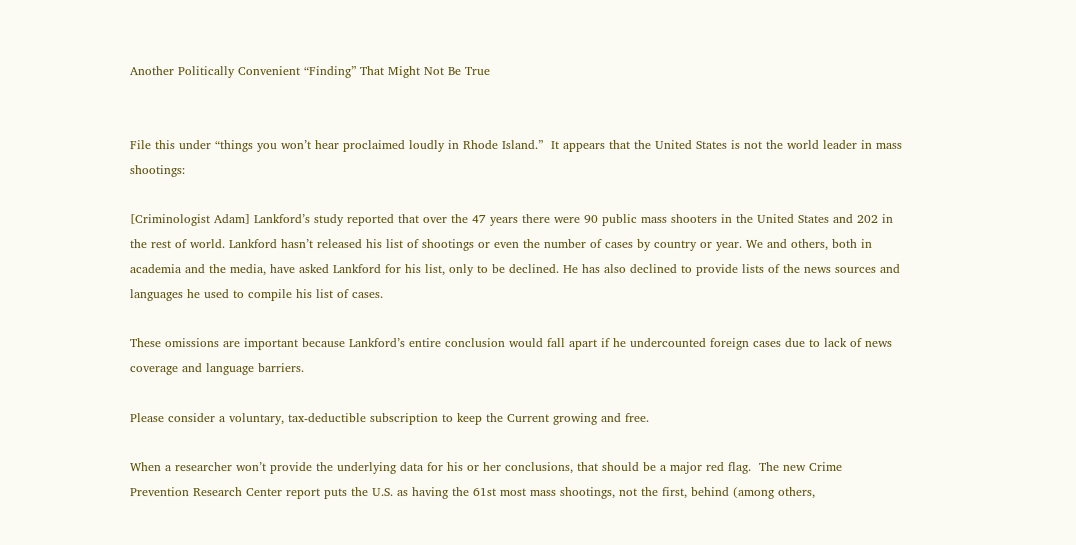Another Politically Convenient “Finding” That Might Not Be True


File this under “things you won’t hear proclaimed loudly in Rhode Island.”  It appears that the United States is not the world leader in mass shootings:

[Criminologist Adam] Lankford’s study reported that over the 47 years there were 90 public mass shooters in the United States and 202 in the rest of world. Lankford hasn’t released his list of shootings or even the number of cases by country or year. We and others, both in academia and the media, have asked Lankford for his list, only to be declined. He has also declined to provide lists of the news sources and languages he used to compile his list of cases.

These omissions are important because Lankford’s entire conclusion would fall apart if he undercounted foreign cases due to lack of news coverage and language barriers.

Please consider a voluntary, tax-deductible subscription to keep the Current growing and free.

When a researcher won’t provide the underlying data for his or her conclusions, that should be a major red flag.  The new Crime Prevention Research Center report puts the U.S. as having the 61st most mass shootings, not the first, behind (among others,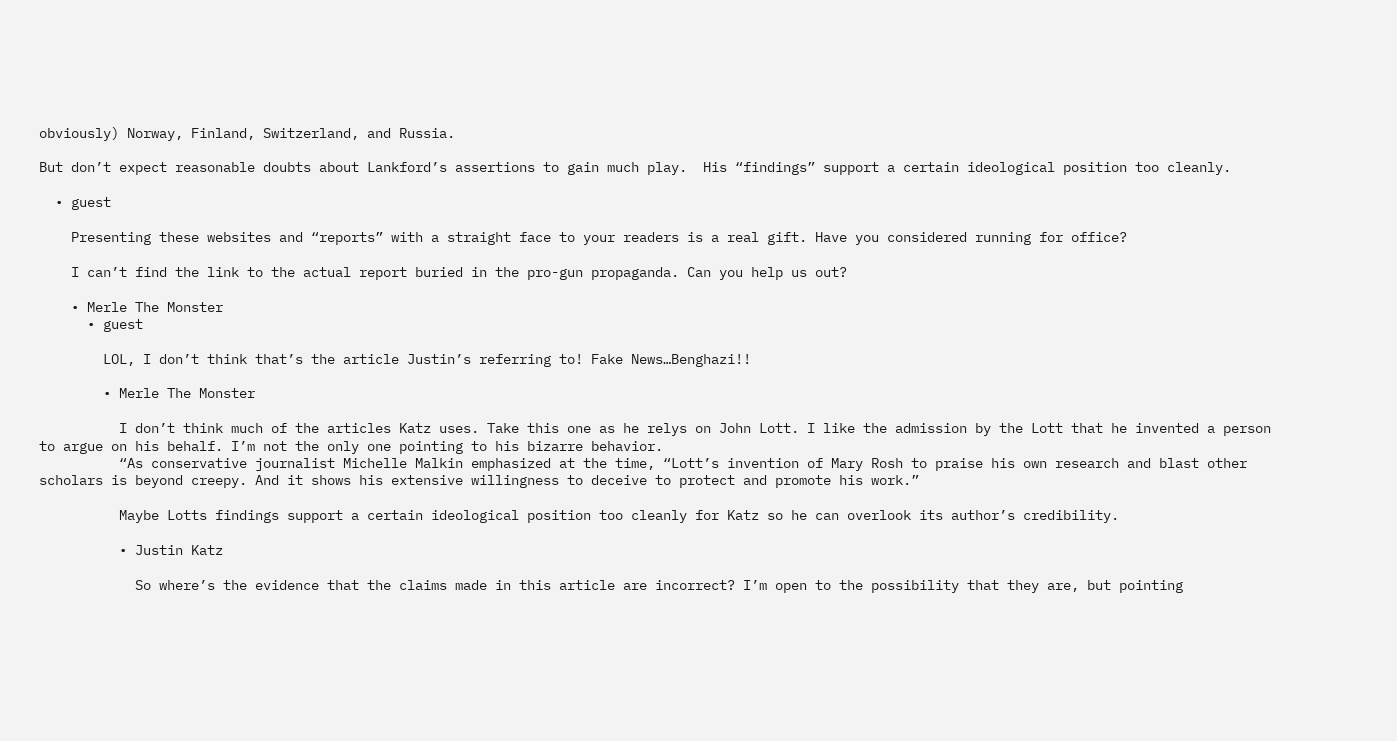obviously) Norway, Finland, Switzerland, and Russia.

But don’t expect reasonable doubts about Lankford’s assertions to gain much play.  His “findings” support a certain ideological position too cleanly.

  • guest

    Presenting these websites and “reports” with a straight face to your readers is a real gift. Have you considered running for office?

    I can’t find the link to the actual report buried in the pro-gun propaganda. Can you help us out?

    • Merle The Monster
      • guest

        LOL, I don’t think that’s the article Justin’s referring to! Fake News…Benghazi!!

        • Merle The Monster

          I don’t think much of the articles Katz uses. Take this one as he relys on John Lott. I like the admission by the Lott that he invented a person to argue on his behalf. I’m not the only one pointing to his bizarre behavior.
          “As conservative journalist Michelle Malkin emphasized at the time, “Lott’s invention of Mary Rosh to praise his own research and blast other scholars is beyond creepy. And it shows his extensive willingness to deceive to protect and promote his work.”

          Maybe Lotts findings support a certain ideological position too cleanly for Katz so he can overlook its author’s credibility.

          • Justin Katz

            So where’s the evidence that the claims made in this article are incorrect? I’m open to the possibility that they are, but pointing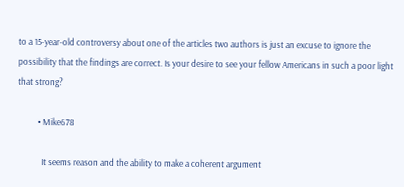to a 15-year-old controversy about one of the articles two authors is just an excuse to ignore the possibility that the findings are correct. Is your desire to see your fellow Americans in such a poor light that strong?

          • Mike678

            It seems reason and the ability to make a coherent argument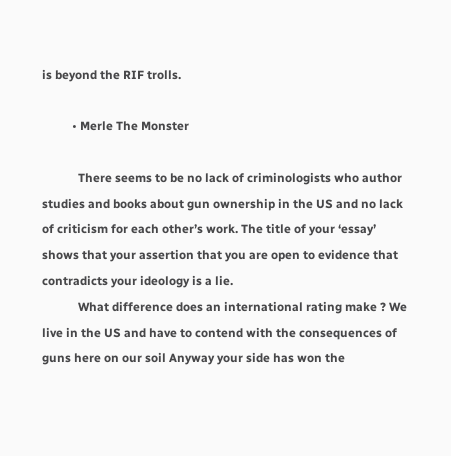is beyond the RIF trolls.

          • Merle The Monster

            There seems to be no lack of criminologists who author studies and books about gun ownership in the US and no lack of criticism for each other’s work. The title of your ‘essay’ shows that your assertion that you are open to evidence that contradicts your ideology is a lie.
            What difference does an international rating make ? We live in the US and have to contend with the consequences of guns here on our soil Anyway your side has won the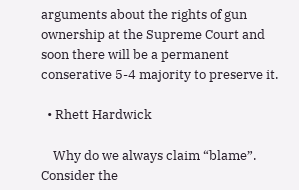arguments about the rights of gun ownership at the Supreme Court and soon there will be a permanent conserative 5-4 majority to preserve it.

  • Rhett Hardwick

    Why do we always claim “blame”. Consider the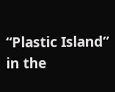“Plastic Island” in the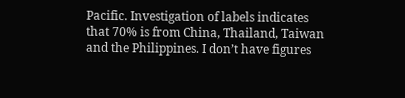Pacific. Investigation of labels indicates that 70% is from China, Thailand, Taiwan and the Philippines. I don’t have figures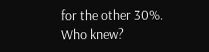for the other 30%. Who knew?